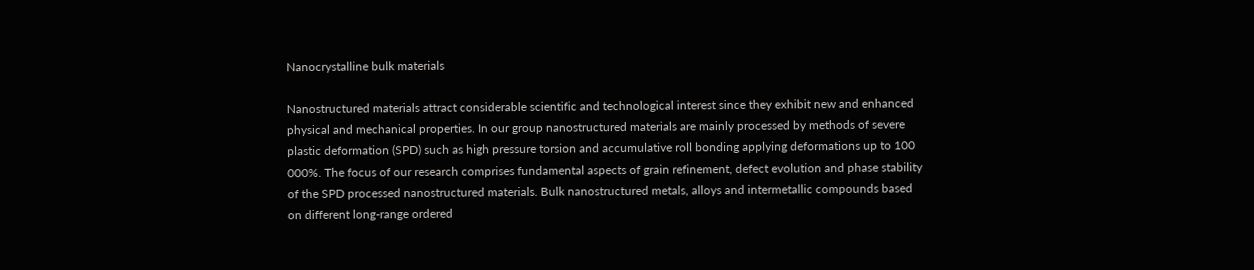Nanocrystalline bulk materials

Nanostructured materials attract considerable scientific and technological interest since they exhibit new and enhanced physical and mechanical properties. In our group nanostructured materials are mainly processed by methods of severe plastic deformation (SPD) such as high pressure torsion and accumulative roll bonding applying deformations up to 100 000%. The focus of our research comprises fundamental aspects of grain refinement, defect evolution and phase stability of the SPD processed nanostructured materials. Bulk nanostructured metals, alloys and intermetallic compounds based on different long-range ordered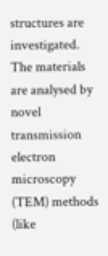structures are investigated. The materials are analysed by novel transmission electron microscopy (TEM) methods (like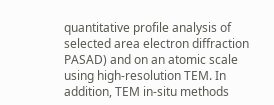quantitative profile analysis of selected area electron diffraction PASAD) and on an atomic scale using high-resolution TEM. In addition, TEM in-situ methods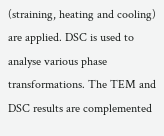(straining, heating and cooling) are applied. DSC is used to analyse various phase transformations. The TEM and DSC results are complemented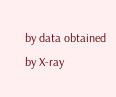by data obtained by X-ray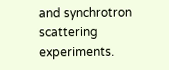and synchrotron scattering experiments.